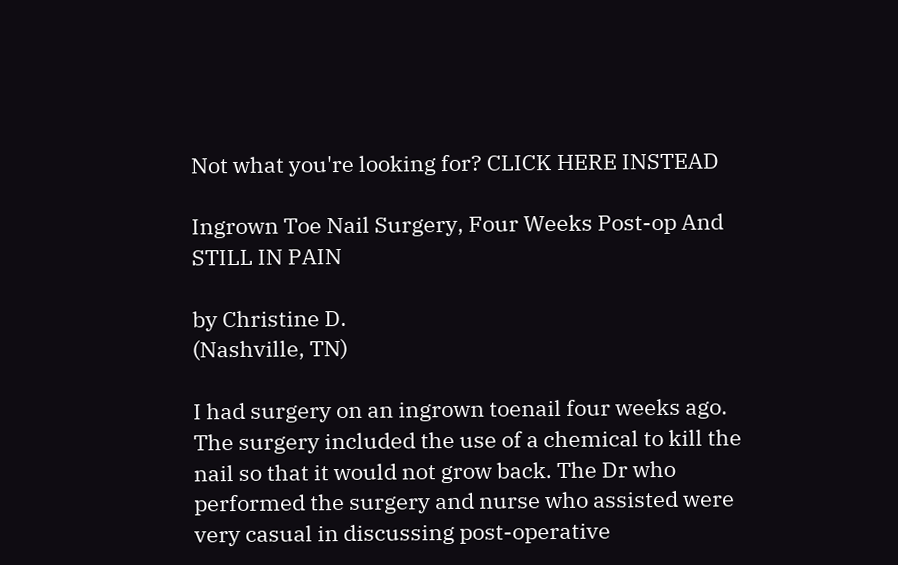Not what you're looking for? CLICK HERE INSTEAD

Ingrown Toe Nail Surgery, Four Weeks Post-op And STILL IN PAIN

by Christine D.
(Nashville, TN)

I had surgery on an ingrown toenail four weeks ago. The surgery included the use of a chemical to kill the nail so that it would not grow back. The Dr who performed the surgery and nurse who assisted were very casual in discussing post-operative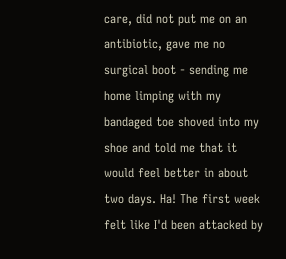care, did not put me on an antibiotic, gave me no surgical boot - sending me home limping with my bandaged toe shoved into my shoe and told me that it would feel better in about two days. Ha! The first week felt like I'd been attacked by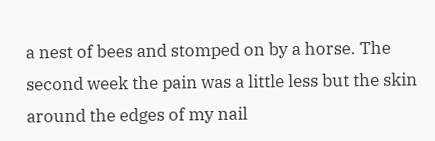a nest of bees and stomped on by a horse. The second week the pain was a little less but the skin around the edges of my nail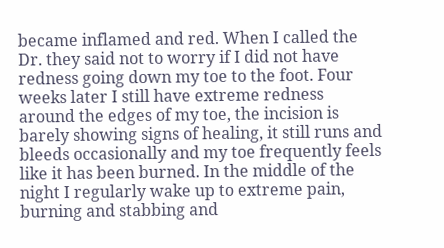became inflamed and red. When I called the Dr. they said not to worry if I did not have redness going down my toe to the foot. Four weeks later I still have extreme redness around the edges of my toe, the incision is barely showing signs of healing, it still runs and bleeds occasionally and my toe frequently feels like it has been burned. In the middle of the night I regularly wake up to extreme pain, burning and stabbing and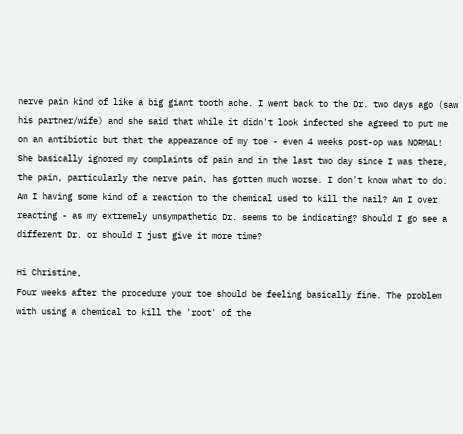nerve pain kind of like a big giant tooth ache. I went back to the Dr. two days ago (saw his partner/wife) and she said that while it didn't look infected she agreed to put me on an antibiotic but that the appearance of my toe - even 4 weeks post-op was NORMAL! She basically ignored my complaints of pain and in the last two day since I was there, the pain, particularly the nerve pain, has gotten much worse. I don't know what to do. Am I having some kind of a reaction to the chemical used to kill the nail? Am I over reacting - as my extremely unsympathetic Dr. seems to be indicating? Should I go see a different Dr. or should I just give it more time?

Hi Christine,
Four weeks after the procedure your toe should be feeling basically fine. The problem with using a chemical to kill the 'root' of the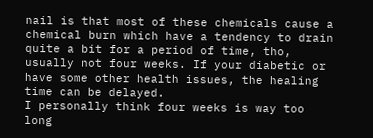nail is that most of these chemicals cause a chemical burn which have a tendency to drain quite a bit for a period of time, tho, usually not four weeks. If your diabetic or have some other health issues, the healing time can be delayed.
I personally think four weeks is way too long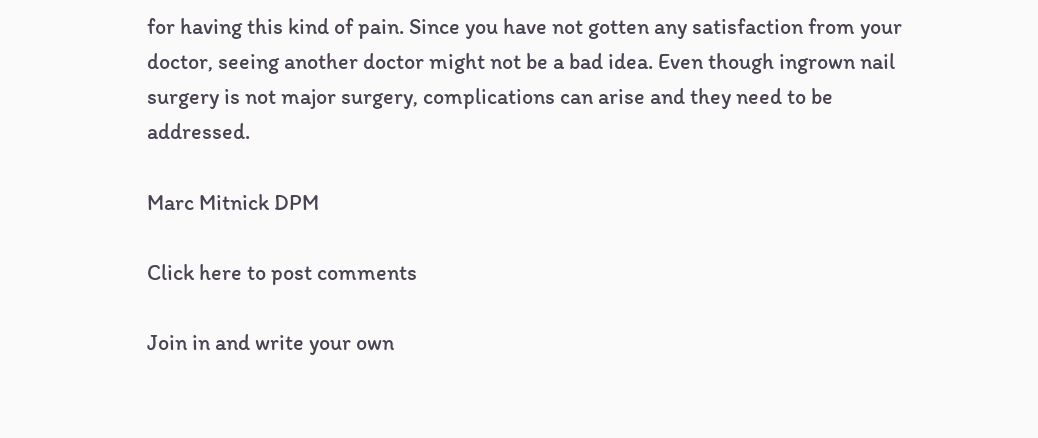for having this kind of pain. Since you have not gotten any satisfaction from your doctor, seeing another doctor might not be a bad idea. Even though ingrown nail surgery is not major surgery, complications can arise and they need to be addressed.

Marc Mitnick DPM

Click here to post comments

Join in and write your own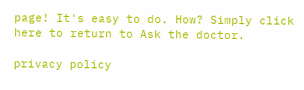page! It's easy to do. How? Simply click here to return to Ask the doctor.

privacy policy